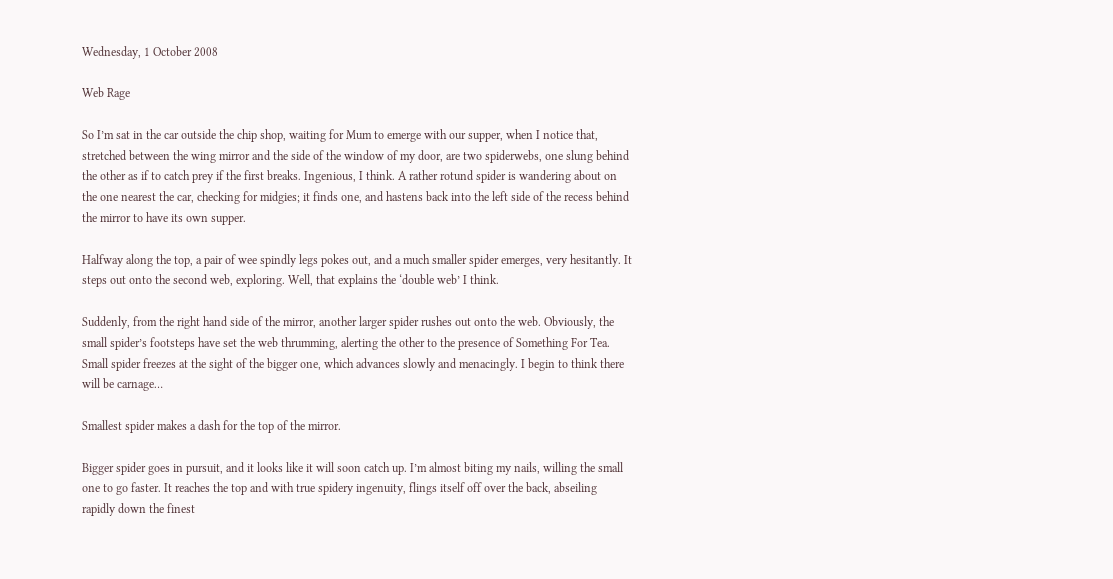Wednesday, 1 October 2008

Web Rage

So I’m sat in the car outside the chip shop, waiting for Mum to emerge with our supper, when I notice that, stretched between the wing mirror and the side of the window of my door, are two spiderwebs, one slung behind the other as if to catch prey if the first breaks. Ingenious, I think. A rather rotund spider is wandering about on the one nearest the car, checking for midgies; it finds one, and hastens back into the left side of the recess behind the mirror to have its own supper.

Halfway along the top, a pair of wee spindly legs pokes out, and a much smaller spider emerges, very hesitantly. It steps out onto the second web, exploring. Well, that explains the ‘double web’ I think.

Suddenly, from the right hand side of the mirror, another larger spider rushes out onto the web. Obviously, the small spider’s footsteps have set the web thrumming, alerting the other to the presence of Something For Tea. Small spider freezes at the sight of the bigger one, which advances slowly and menacingly. I begin to think there will be carnage…

Smallest spider makes a dash for the top of the mirror.

Bigger spider goes in pursuit, and it looks like it will soon catch up. I’m almost biting my nails, willing the small one to go faster. It reaches the top and with true spidery ingenuity, flings itself off over the back, abseiling rapidly down the finest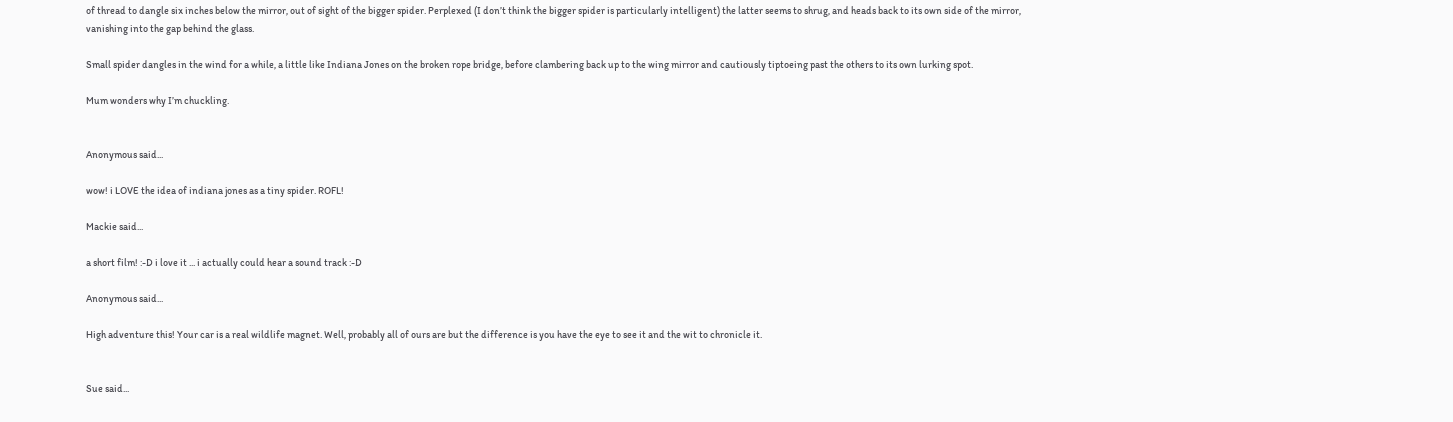of thread to dangle six inches below the mirror, out of sight of the bigger spider. Perplexed (I don’t think the bigger spider is particularly intelligent) the latter seems to shrug, and heads back to its own side of the mirror, vanishing into the gap behind the glass.

Small spider dangles in the wind for a while, a little like Indiana Jones on the broken rope bridge, before clambering back up to the wing mirror and cautiously tiptoeing past the others to its own lurking spot.

Mum wonders why I’m chuckling.


Anonymous said...

wow! i LOVE the idea of indiana jones as a tiny spider. ROFL!

Mackie said...

a short film! :-D i love it ... i actually could hear a sound track :-D

Anonymous said...

High adventure this! Your car is a real wildlife magnet. Well, probably all of ours are but the difference is you have the eye to see it and the wit to chronicle it.


Sue said...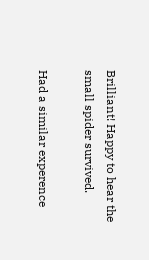Brilliant! Happy to hear the small spider survived.

Had a similar experence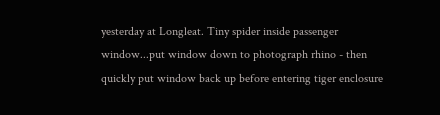yesterday at Longleat. Tiny spider inside passenger window...put window down to photograph rhino - then quickly put window back up before entering tiger enclosure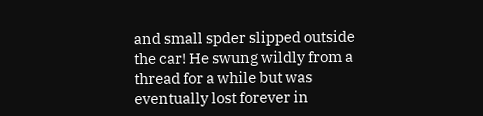and small spder slipped outside the car! He swung wildly from a thread for a while but was eventually lost forever in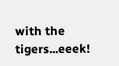with the tigers...eeek!